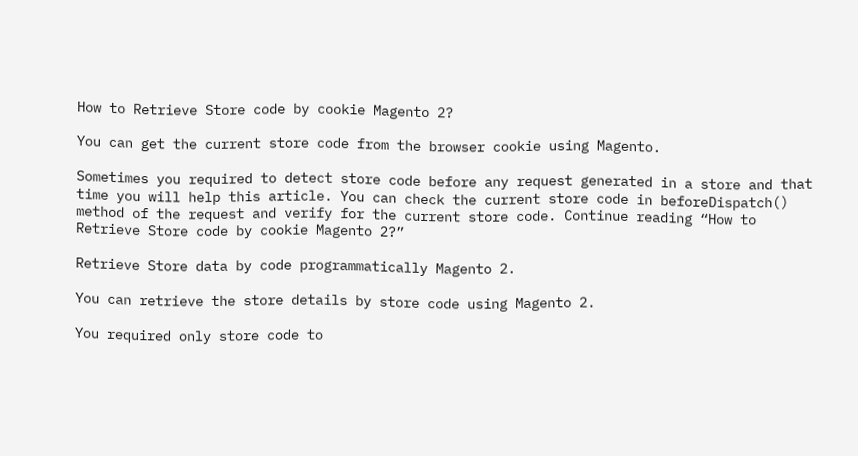How to Retrieve Store code by cookie Magento 2?

You can get the current store code from the browser cookie using Magento.

Sometimes you required to detect store code before any request generated in a store and that time you will help this article. You can check the current store code in beforeDispatch() method of the request and verify for the current store code. Continue reading “How to Retrieve Store code by cookie Magento 2?”

Retrieve Store data by code programmatically Magento 2.

You can retrieve the store details by store code using Magento 2.

You required only store code to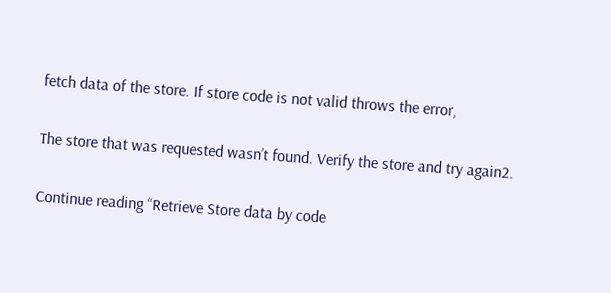fetch data of the store. If store code is not valid throws the error,

The store that was requested wasn’t found. Verify the store and try again2.

Continue reading “Retrieve Store data by code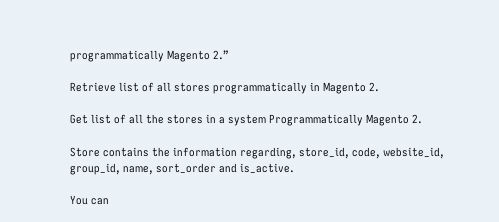programmatically Magento 2.”

Retrieve list of all stores programmatically in Magento 2.

Get list of all the stores in a system Programmatically Magento 2.

Store contains the information regarding, store_id, code, website_id, group_id, name, sort_order and is_active.

You can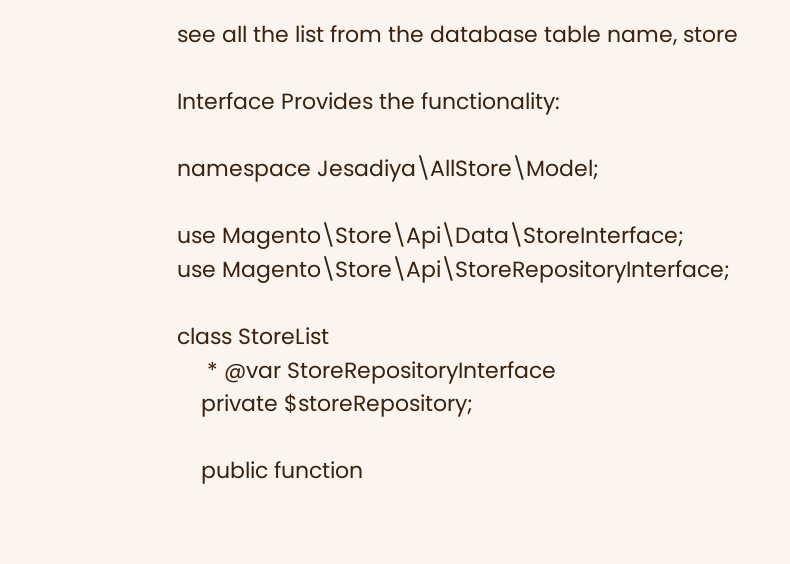see all the list from the database table name, store

Interface Provides the functionality:

namespace Jesadiya\AllStore\Model;

use Magento\Store\Api\Data\StoreInterface;
use Magento\Store\Api\StoreRepositoryInterface;

class StoreList
     * @var StoreRepositoryInterface
    private $storeRepository;

    public function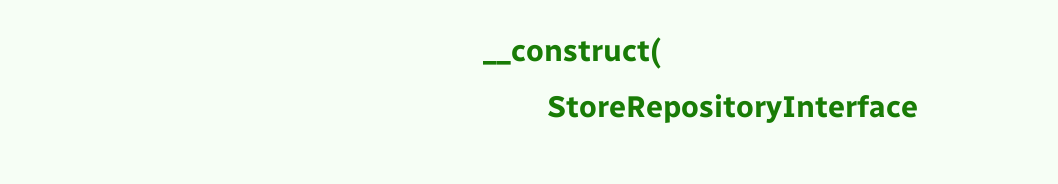__construct(
        StoreRepositoryInterface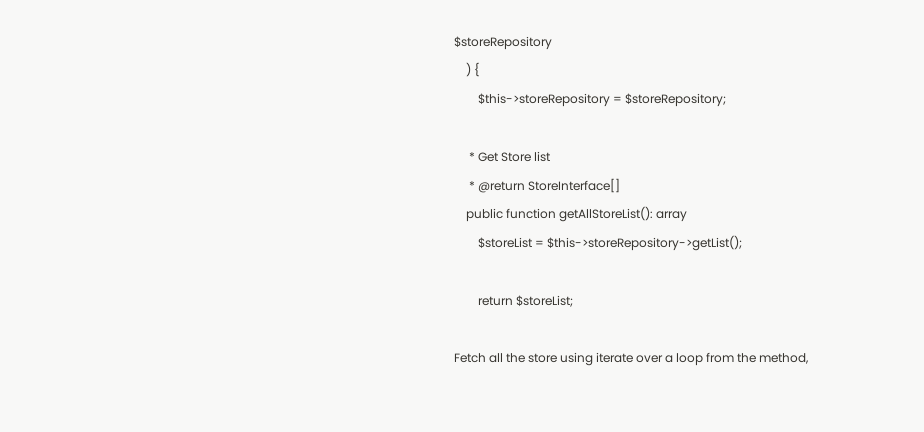$storeRepository
    ) {
        $this->storeRepository = $storeRepository;

     * Get Store list
     * @return StoreInterface[]
    public function getAllStoreList(): array
        $storeList = $this->storeRepository->getList();

        return $storeList;

Fetch all the store using iterate over a loop from the method,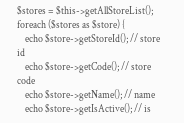$stores = $this->getAllStoreList();
foreach ($stores as $store) {
    echo $store->getStoreId(); // store id
    echo $store->getCode(); // store code
    echo $store->getName(); // name
    echo $store->getIsActive(); // is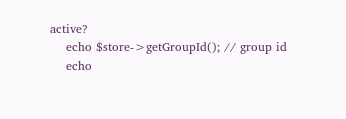active?
    echo $store->getGroupId(); // group id
    echo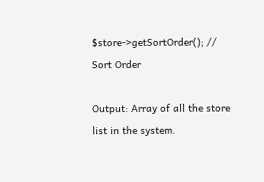$store->getSortOrder(); // Sort Order

Output: Array of all the store list in the system.